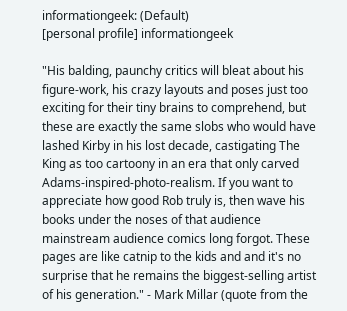informationgeek: (Default)
[personal profile] informationgeek

"His balding, paunchy critics will bleat about his figure-work, his crazy layouts and poses just too exciting for their tiny brains to comprehend, but these are exactly the same slobs who would have lashed Kirby in his lost decade, castigating The King as too cartoony in an era that only carved Adams-inspired-photo-realism. If you want to appreciate how good Rob truly is, then wave his books under the noses of that audience mainstream audience comics long forgot. These pages are like catnip to the kids and and it's no surprise that he remains the biggest-selling artist of his generation." - Mark Millar (quote from the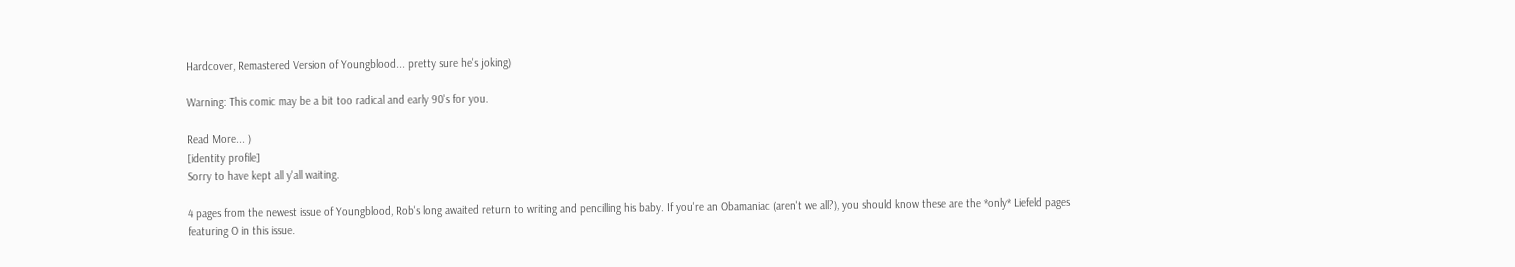Hardcover, Remastered Version of Youngblood... pretty sure he's joking)

Warning: This comic may be a bit too radical and early 90's for you.

Read More... )
[identity profile]
Sorry to have kept all y'all waiting.

4 pages from the newest issue of Youngblood, Rob's long awaited return to writing and pencilling his baby. If you're an Obamaniac (aren't we all?), you should know these are the *only* Liefeld pages featuring O in this issue.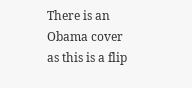There is an Obama cover as this is a flip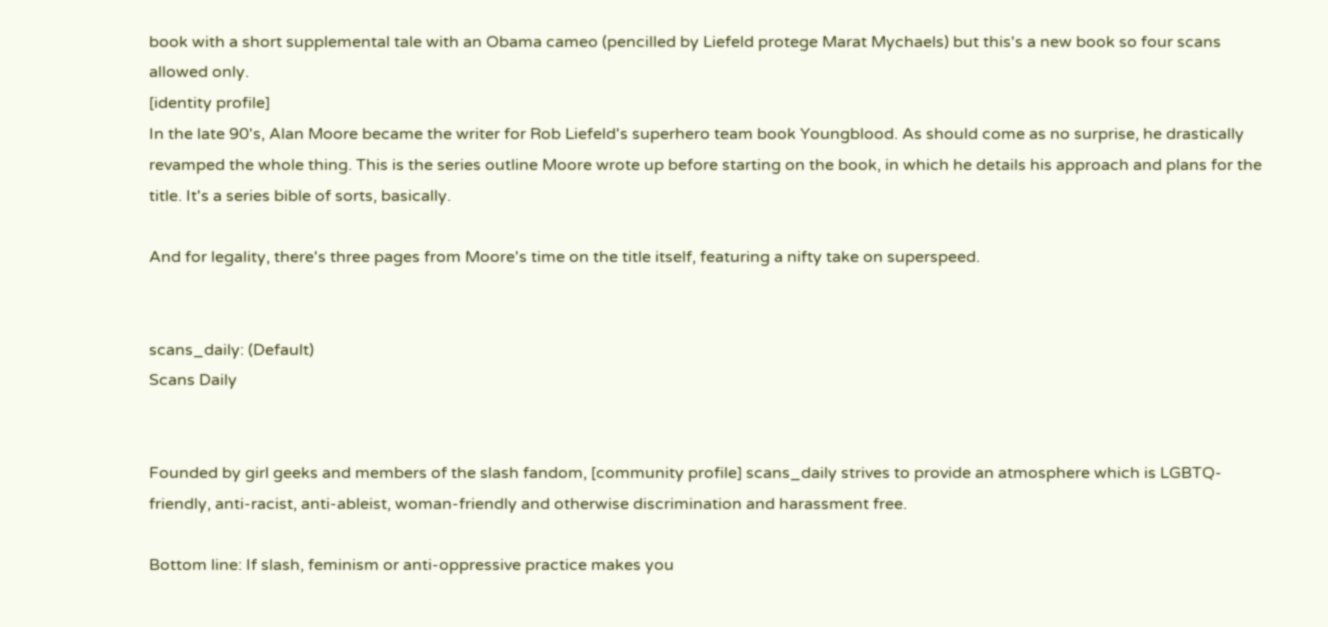book with a short supplemental tale with an Obama cameo (pencilled by Liefeld protege Marat Mychaels) but this's a new book so four scans allowed only.
[identity profile]
In the late 90's, Alan Moore became the writer for Rob Liefeld's superhero team book Youngblood. As should come as no surprise, he drastically revamped the whole thing. This is the series outline Moore wrote up before starting on the book, in which he details his approach and plans for the title. It's a series bible of sorts, basically.

And for legality, there's three pages from Moore's time on the title itself, featuring a nifty take on superspeed.


scans_daily: (Default)
Scans Daily


Founded by girl geeks and members of the slash fandom, [community profile] scans_daily strives to provide an atmosphere which is LGBTQ-friendly, anti-racist, anti-ableist, woman-friendly and otherwise discrimination and harassment free.

Bottom line: If slash, feminism or anti-oppressive practice makes you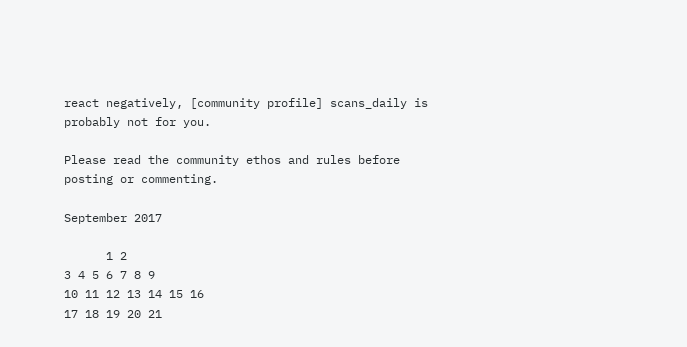react negatively, [community profile] scans_daily is probably not for you.

Please read the community ethos and rules before posting or commenting.

September 2017

      1 2
3 4 5 6 7 8 9
10 11 12 13 14 15 16
17 18 19 20 21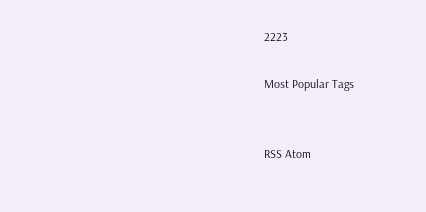2223

Most Popular Tags


RSS Atom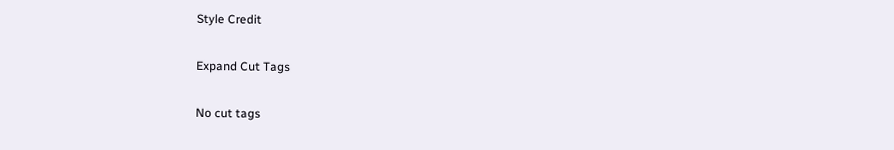Style Credit

Expand Cut Tags

No cut tags